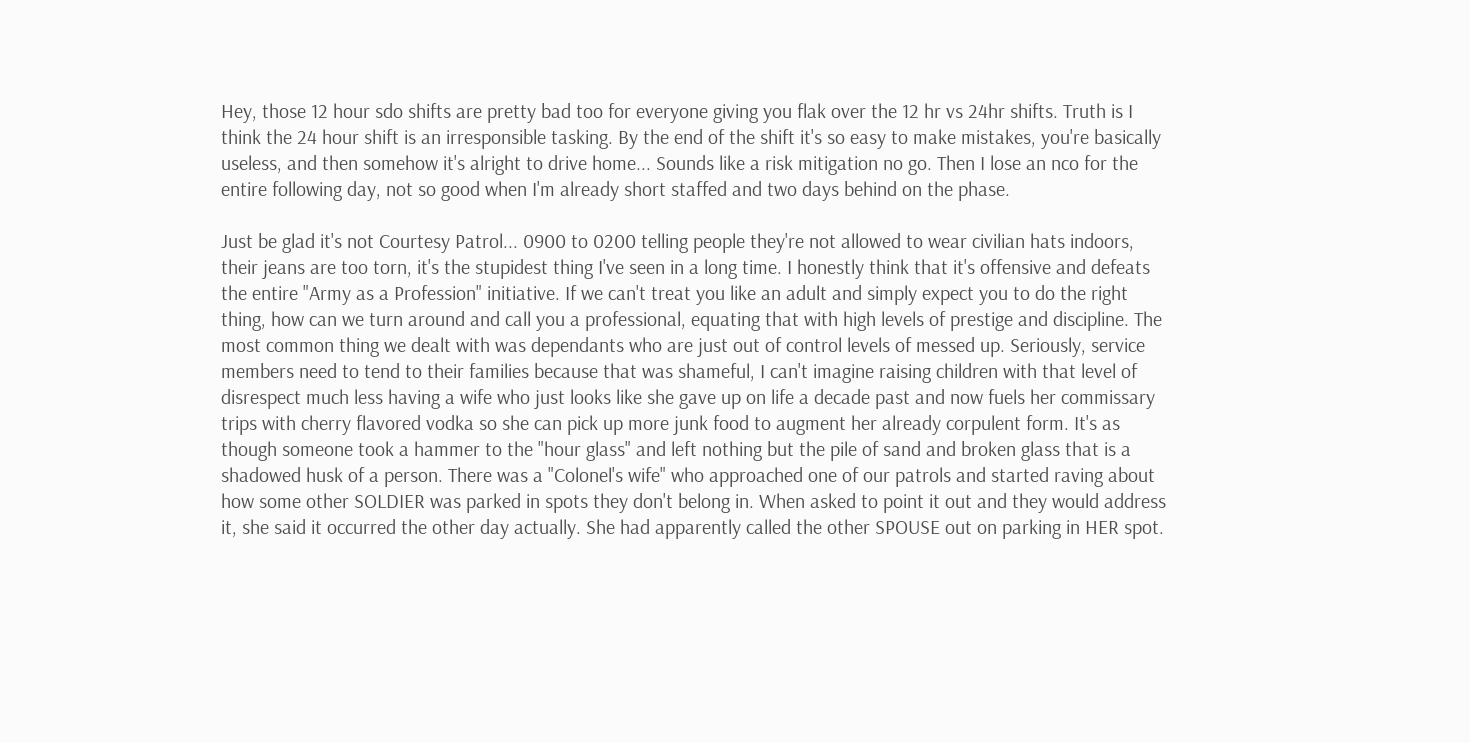Hey, those 12 hour sdo shifts are pretty bad too for everyone giving you flak over the 12 hr vs 24hr shifts. Truth is I think the 24 hour shift is an irresponsible tasking. By the end of the shift it's so easy to make mistakes, you're basically useless, and then somehow it's alright to drive home... Sounds like a risk mitigation no go. Then I lose an nco for the entire following day, not so good when I'm already short staffed and two days behind on the phase.

Just be glad it's not Courtesy Patrol... 0900 to 0200 telling people they're not allowed to wear civilian hats indoors, their jeans are too torn, it's the stupidest thing I've seen in a long time. I honestly think that it's offensive and defeats the entire "Army as a Profession" initiative. If we can't treat you like an adult and simply expect you to do the right thing, how can we turn around and call you a professional, equating that with high levels of prestige and discipline. The most common thing we dealt with was dependants who are just out of control levels of messed up. Seriously, service members need to tend to their families because that was shameful, I can't imagine raising children with that level of disrespect much less having a wife who just looks like she gave up on life a decade past and now fuels her commissary trips with cherry flavored vodka so she can pick up more junk food to augment her already corpulent form. It's as though someone took a hammer to the "hour glass" and left nothing but the pile of sand and broken glass that is a shadowed husk of a person. There was a "Colonel's wife" who approached one of our patrols and started raving about how some other SOLDIER was parked in spots they don't belong in. When asked to point it out and they would address it, she said it occurred the other day actually. She had apparently called the other SPOUSE out on parking in HER spot.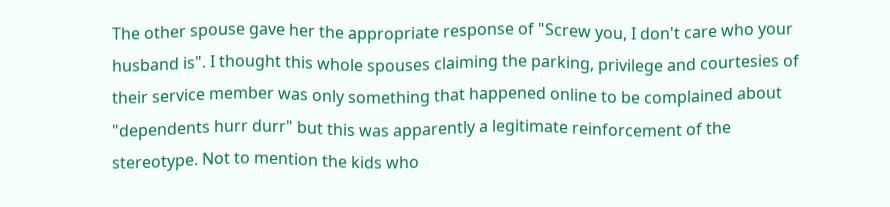The other spouse gave her the appropriate response of "Screw you, I don't care who your husband is". I thought this whole spouses claiming the parking, privilege and courtesies of their service member was only something that happened online to be complained about "dependents hurr durr" but this was apparently a legitimate reinforcement of the stereotype. Not to mention the kids who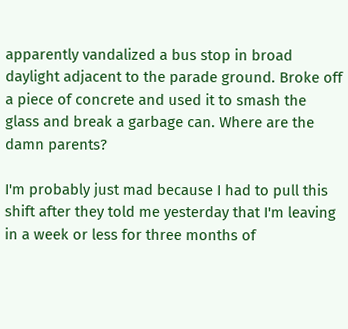apparently vandalized a bus stop in broad daylight adjacent to the parade ground. Broke off a piece of concrete and used it to smash the glass and break a garbage can. Where are the damn parents?

I'm probably just mad because I had to pull this shift after they told me yesterday that I'm leaving in a week or less for three months of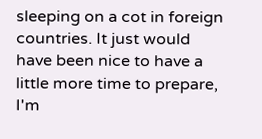sleeping on a cot in foreign countries. It just would have been nice to have a little more time to prepare, I'm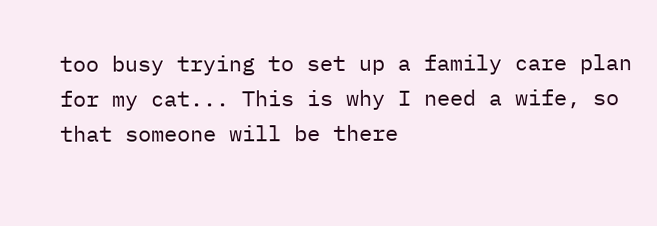too busy trying to set up a family care plan for my cat... This is why I need a wife, so that someone will be there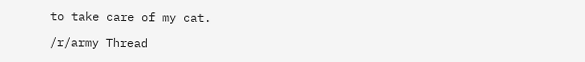to take care of my cat.

/r/army Thread